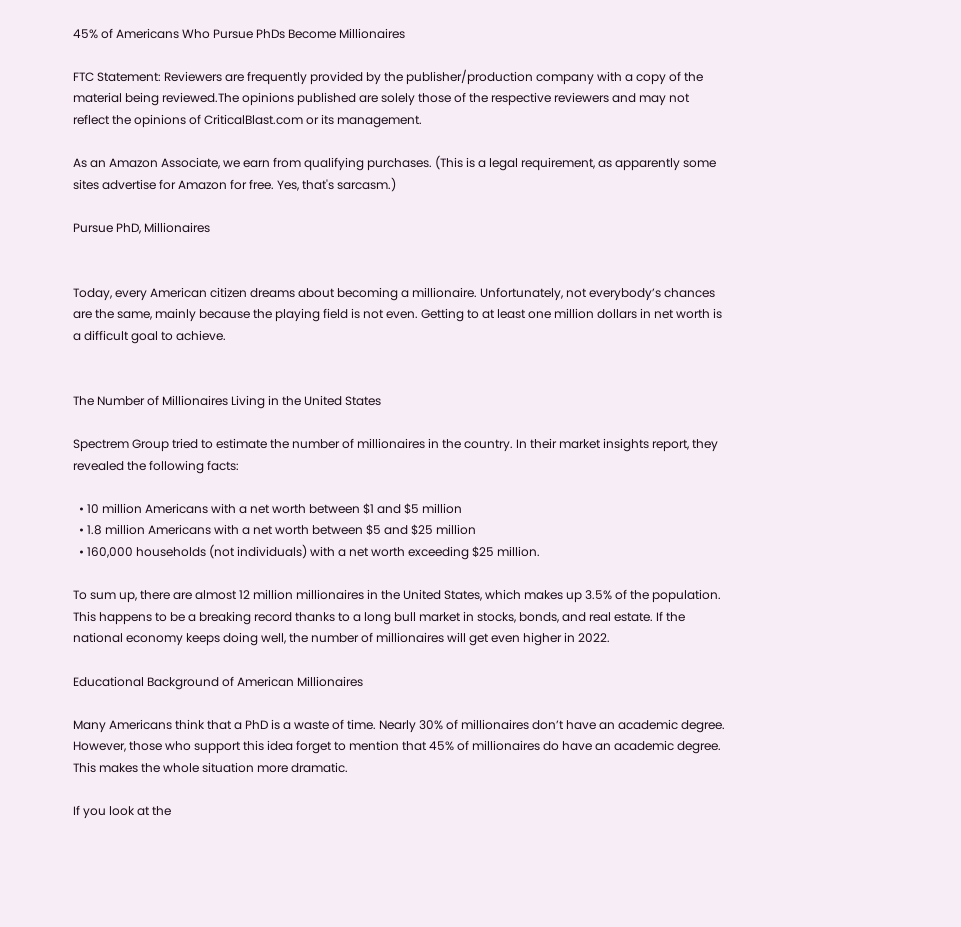45% of Americans Who Pursue PhDs Become Millionaires

FTC Statement: Reviewers are frequently provided by the publisher/production company with a copy of the material being reviewed.The opinions published are solely those of the respective reviewers and may not reflect the opinions of CriticalBlast.com or its management.

As an Amazon Associate, we earn from qualifying purchases. (This is a legal requirement, as apparently some sites advertise for Amazon for free. Yes, that's sarcasm.)

Pursue PhD, Millionaires


Today, every American citizen dreams about becoming a millionaire. Unfortunately, not everybody’s chances are the same, mainly because the playing field is not even. Getting to at least one million dollars in net worth is a difficult goal to achieve.


The Number of Millionaires Living in the United States

Spectrem Group tried to estimate the number of millionaires in the country. In their market insights report, they revealed the following facts:

  • 10 million Americans with a net worth between $1 and $5 million
  • 1.8 million Americans with a net worth between $5 and $25 million
  • 160,000 households (not individuals) with a net worth exceeding $25 million.

To sum up, there are almost 12 million millionaires in the United States, which makes up 3.5% of the population. This happens to be a breaking record thanks to a long bull market in stocks, bonds, and real estate. If the national economy keeps doing well, the number of millionaires will get even higher in 2022.

Educational Background of American Millionaires

Many Americans think that a PhD is a waste of time. Nearly 30% of millionaires don’t have an academic degree. However, those who support this idea forget to mention that 45% of millionaires do have an academic degree. This makes the whole situation more dramatic.

If you look at the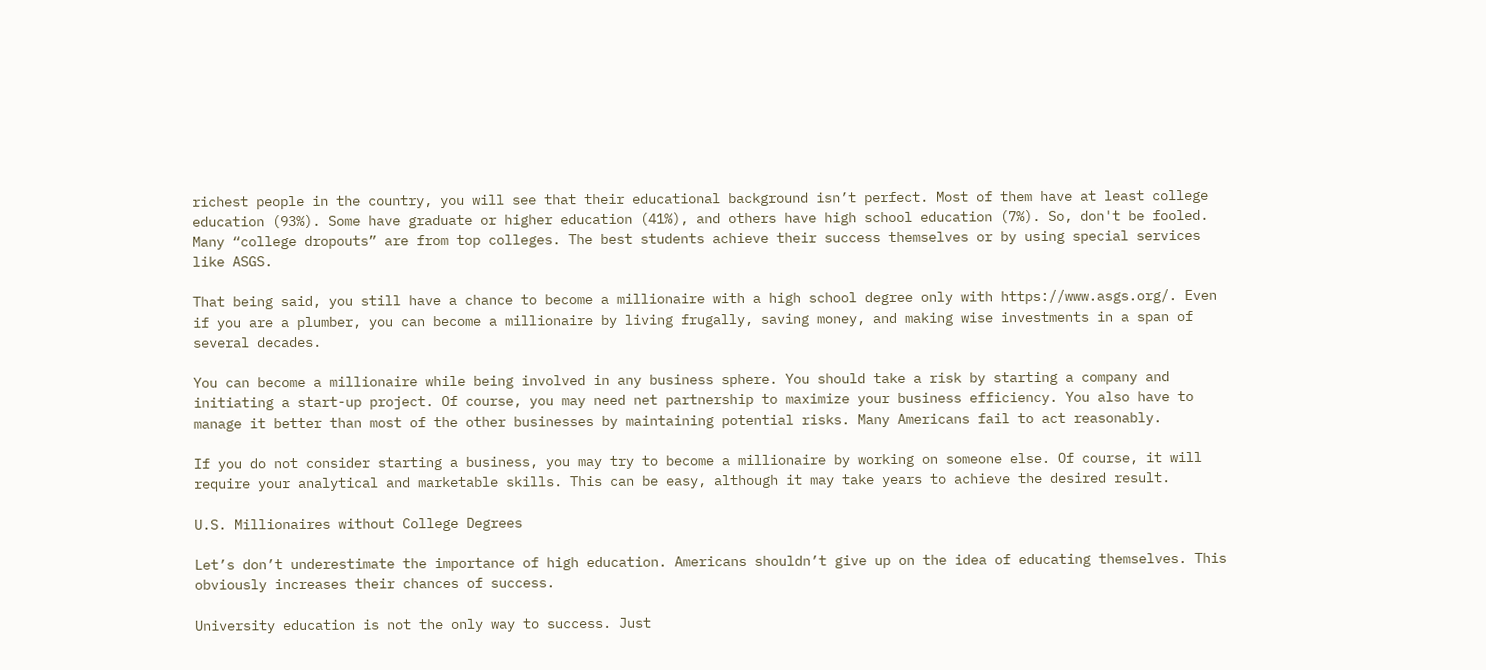richest people in the country, you will see that their educational background isn’t perfect. Most of them have at least college education (93%). Some have graduate or higher education (41%), and others have high school education (7%). So, don't be fooled. Many “college dropouts” are from top colleges. The best students achieve their success themselves or by using special services like ASGS.

That being said, you still have a chance to become a millionaire with a high school degree only with https://www.asgs.org/. Even if you are a plumber, you can become a millionaire by living frugally, saving money, and making wise investments in a span of several decades.

You can become a millionaire while being involved in any business sphere. You should take a risk by starting a company and initiating a start-up project. Of course, you may need net partnership to maximize your business efficiency. You also have to manage it better than most of the other businesses by maintaining potential risks. Many Americans fail to act reasonably.

If you do not consider starting a business, you may try to become a millionaire by working on someone else. Of course, it will require your analytical and marketable skills. This can be easy, although it may take years to achieve the desired result.

U.S. Millionaires without College Degrees

Let’s don’t underestimate the importance of high education. Americans shouldn’t give up on the idea of educating themselves. This obviously increases their chances of success.

University education is not the only way to success. Just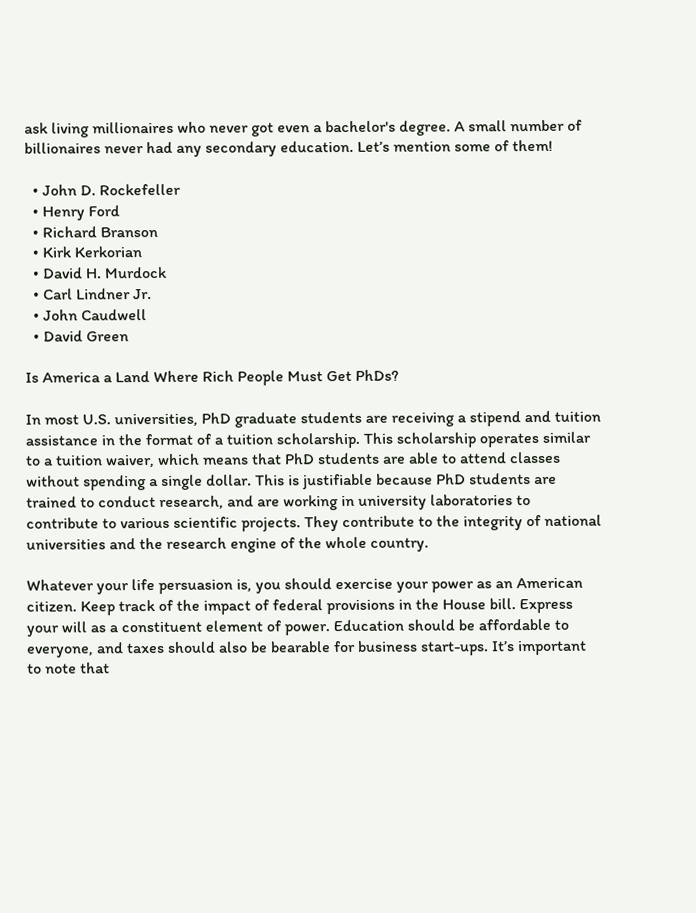ask living millionaires who never got even a bachelor's degree. A small number of billionaires never had any secondary education. Let’s mention some of them!

  • John D. Rockefeller
  • Henry Ford
  • Richard Branson
  • Kirk Kerkorian
  • David H. Murdock
  • Carl Lindner Jr.
  • John Caudwell
  • David Green

Is America a Land Where Rich People Must Get PhDs?

In most U.S. universities, PhD graduate students are receiving a stipend and tuition assistance in the format of a tuition scholarship. This scholarship operates similar to a tuition waiver, which means that PhD students are able to attend classes without spending a single dollar. This is justifiable because PhD students are trained to conduct research, and are working in university laboratories to contribute to various scientific projects. They contribute to the integrity of national universities and the research engine of the whole country.

Whatever your life persuasion is, you should exercise your power as an American citizen. Keep track of the impact of federal provisions in the House bill. Express your will as a constituent element of power. Education should be affordable to everyone, and taxes should also be bearable for business start-ups. It’s important to note that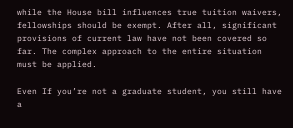while the House bill influences true tuition waivers, fellowships should be exempt. After all, significant provisions of current law have not been covered so far. The complex approach to the entire situation must be applied.

Even If you’re not a graduate student, you still have a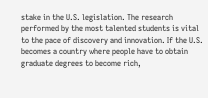stake in the U.S. legislation. The research performed by the most talented students is vital to the pace of discovery and innovation. If the U.S. becomes a country where people have to obtain graduate degrees to become rich,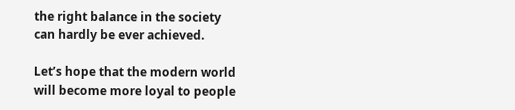the right balance in the society can hardly be ever achieved.

Let’s hope that the modern world will become more loyal to people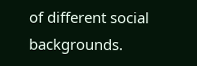of different social backgrounds.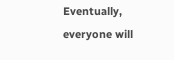Eventually, everyone will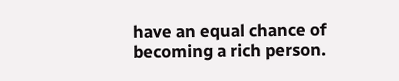have an equal chance of becoming a rich person.